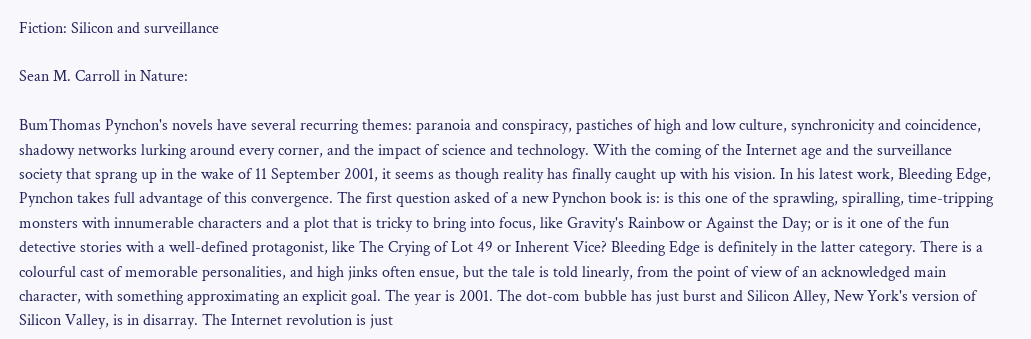Fiction: Silicon and surveillance

Sean M. Carroll in Nature:

BumThomas Pynchon's novels have several recurring themes: paranoia and conspiracy, pastiches of high and low culture, synchronicity and coincidence, shadowy networks lurking around every corner, and the impact of science and technology. With the coming of the Internet age and the surveillance society that sprang up in the wake of 11 September 2001, it seems as though reality has finally caught up with his vision. In his latest work, Bleeding Edge, Pynchon takes full advantage of this convergence. The first question asked of a new Pynchon book is: is this one of the sprawling, spiralling, time-tripping monsters with innumerable characters and a plot that is tricky to bring into focus, like Gravity's Rainbow or Against the Day; or is it one of the fun detective stories with a well-defined protagonist, like The Crying of Lot 49 or Inherent Vice? Bleeding Edge is definitely in the latter category. There is a colourful cast of memorable personalities, and high jinks often ensue, but the tale is told linearly, from the point of view of an acknowledged main character, with something approximating an explicit goal. The year is 2001. The dot-com bubble has just burst and Silicon Alley, New York's version of Silicon Valley, is in disarray. The Internet revolution is just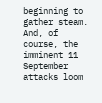beginning to gather steam. And, of course, the imminent 11 September attacks loom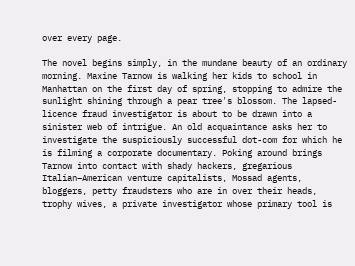over every page.

The novel begins simply, in the mundane beauty of an ordinary morning. Maxine Tarnow is walking her kids to school in Manhattan on the first day of spring, stopping to admire the sunlight shining through a pear tree's blossom. The lapsed-licence fraud investigator is about to be drawn into a sinister web of intrigue. An old acquaintance asks her to investigate the suspiciously successful dot-com for which he is filming a corporate documentary. Poking around brings Tarnow into contact with shady hackers, gregarious Italian–American venture capitalists, Mossad agents, bloggers, petty fraudsters who are in over their heads, trophy wives, a private investigator whose primary tool is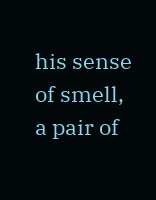his sense of smell, a pair of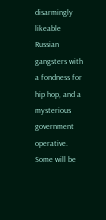disarmingly likeable Russian gangsters with a fondness for hip hop, and a mysterious government operative. Some will be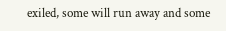exiled, some will run away and some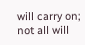will carry on; not all will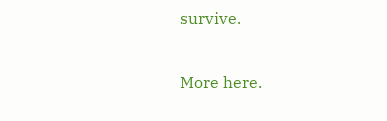survive.

More here.